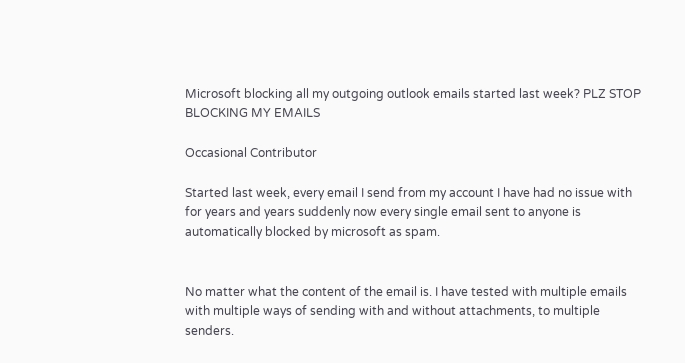Microsoft blocking all my outgoing outlook emails started last week? PLZ STOP BLOCKING MY EMAILS

Occasional Contributor

Started last week, every email I send from my account I have had no issue with for years and years suddenly now every single email sent to anyone is automatically blocked by microsoft as spam.


No matter what the content of the email is. I have tested with multiple emails with multiple ways of sending with and without attachments, to multiple senders.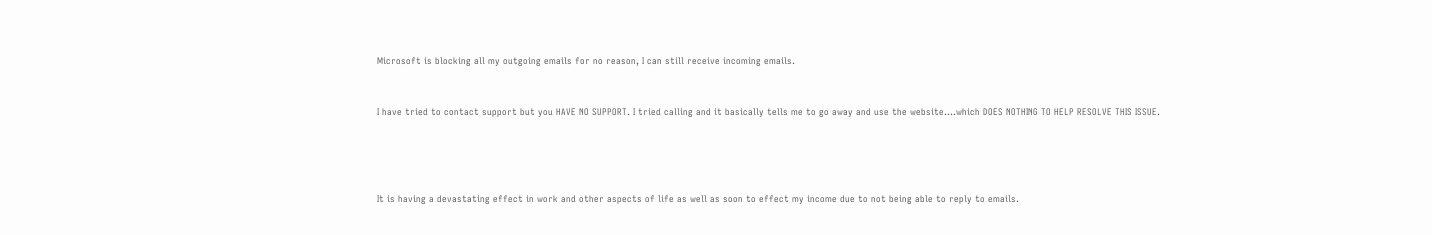Microsoft is blocking all my outgoing emails for no reason, I can still receive incoming emails.


I have tried to contact support but you HAVE NO SUPPORT. I tried calling and it basically tells me to go away and use the website....which DOES NOTHING TO HELP RESOLVE THIS ISSUE.




It is having a devastating effect in work and other aspects of life as well as soon to effect my income due to not being able to reply to emails.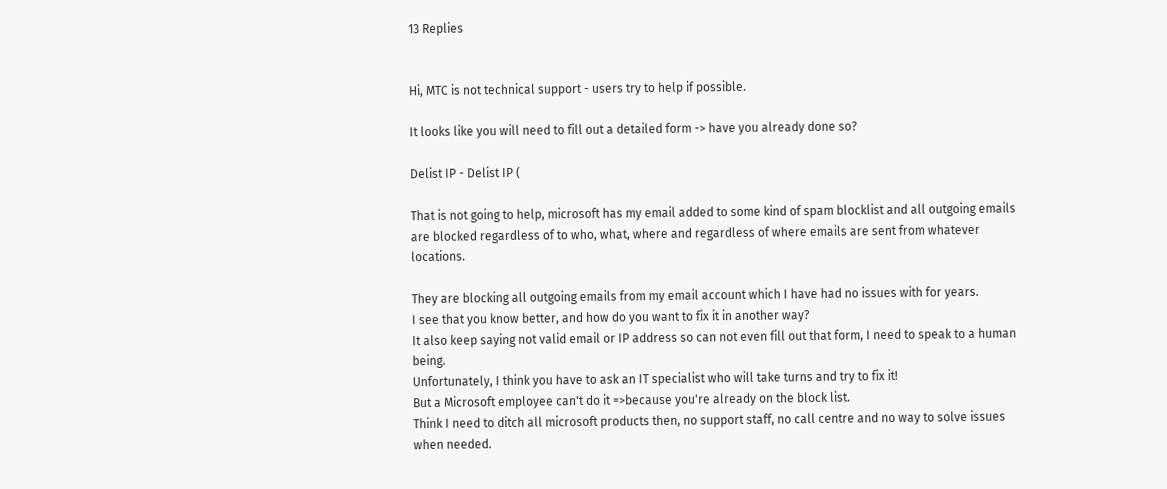13 Replies


Hi, MTC is not technical support - users try to help if possible.

It looks like you will need to fill out a detailed form -> have you already done so?

Delist IP - Delist IP (

That is not going to help, microsoft has my email added to some kind of spam blocklist and all outgoing emails are blocked regardless of to who, what, where and regardless of where emails are sent from whatever locations.

They are blocking all outgoing emails from my email account which I have had no issues with for years.
I see that you know better, and how do you want to fix it in another way?
It also keep saying not valid email or IP address so can not even fill out that form, I need to speak to a human being.
Unfortunately, I think you have to ask an IT specialist who will take turns and try to fix it!
But a Microsoft employee can't do it =>because you're already on the block list.
Think I need to ditch all microsoft products then, no support staff, no call centre and no way to solve issues when needed.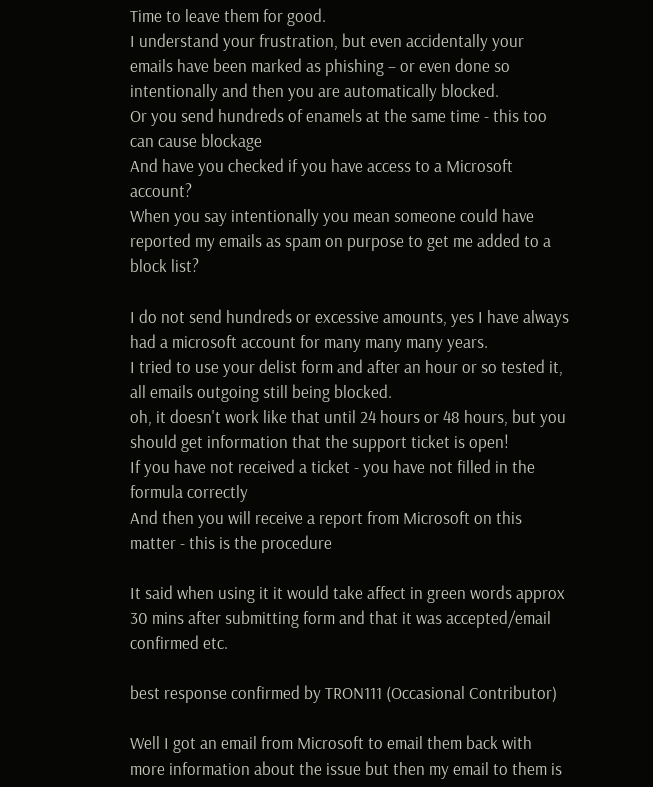Time to leave them for good.
I understand your frustration, but even accidentally your emails have been marked as phishing – or even done so intentionally and then you are automatically blocked.
Or you send hundreds of enamels at the same time - this too can cause blockage
And have you checked if you have access to a Microsoft account?
When you say intentionally you mean someone could have reported my emails as spam on purpose to get me added to a block list?

I do not send hundreds or excessive amounts, yes I have always had a microsoft account for many many many years.
I tried to use your delist form and after an hour or so tested it, all emails outgoing still being blocked.
oh, it doesn't work like that until 24 hours or 48 hours, but you should get information that the support ticket is open!
If you have not received a ticket - you have not filled in the formula correctly
And then you will receive a report from Microsoft on this matter - this is the procedure

It said when using it it would take affect in green words approx 30 mins after submitting form and that it was accepted/email confirmed etc.

best response confirmed by TRON111 (Occasional Contributor)

Well I got an email from Microsoft to email them back with more information about the issue but then my email to them is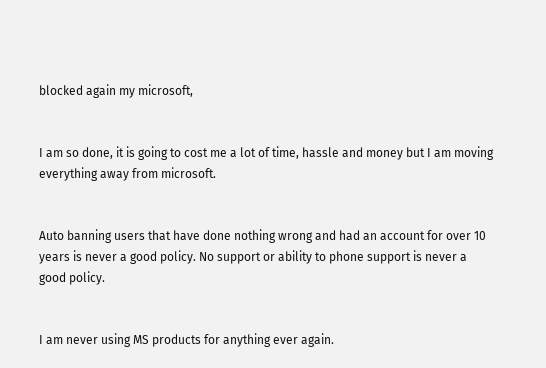blocked again my microsoft,


I am so done, it is going to cost me a lot of time, hassle and money but I am moving everything away from microsoft.


Auto banning users that have done nothing wrong and had an account for over 10 years is never a good policy. No support or ability to phone support is never a good policy.


I am never using MS products for anything ever again.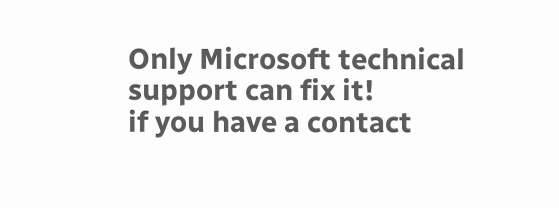Only Microsoft technical support can fix it!
if you have a contact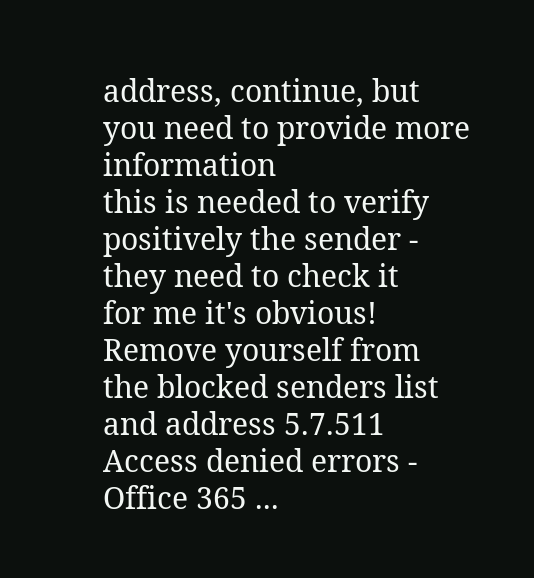address, continue, but you need to provide more information
this is needed to verify positively the sender - they need to check it
for me it's obvious!                                                                                                                            Remove yourself from the blocked senders list and address 5.7.511 Access denied errors - Office 365 ...